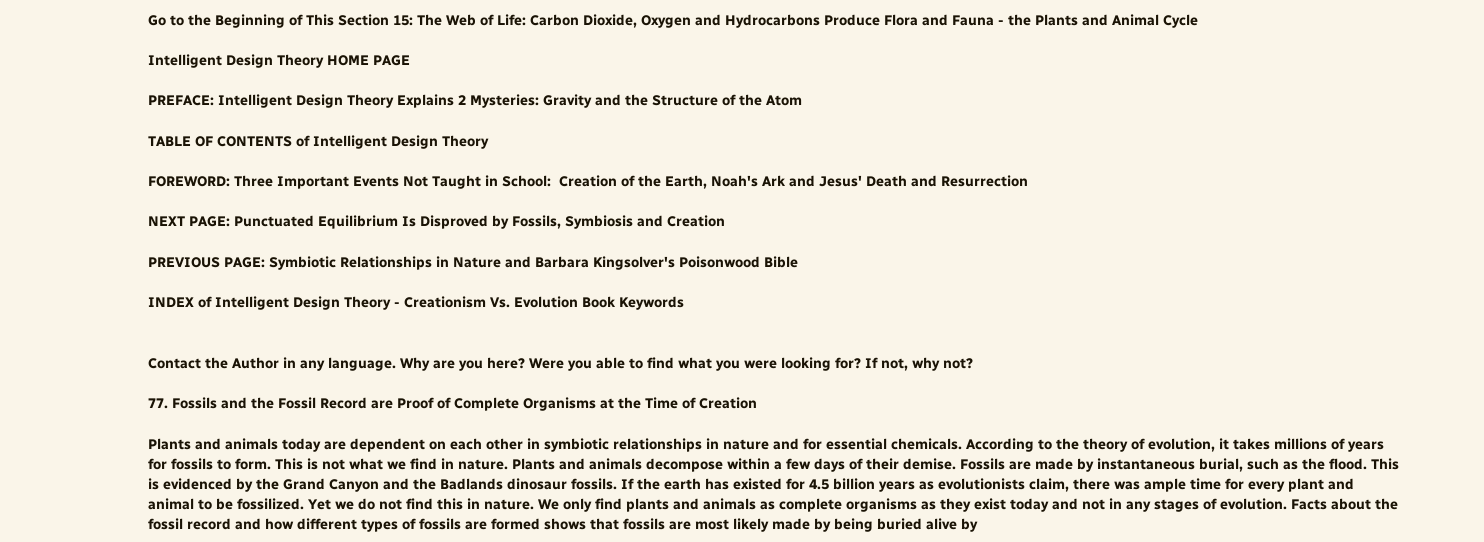Go to the Beginning of This Section 15: The Web of Life: Carbon Dioxide, Oxygen and Hydrocarbons Produce Flora and Fauna - the Plants and Animal Cycle

Intelligent Design Theory HOME PAGE

PREFACE: Intelligent Design Theory Explains 2 Mysteries: Gravity and the Structure of the Atom

TABLE OF CONTENTS of Intelligent Design Theory

FOREWORD: Three Important Events Not Taught in School:  Creation of the Earth, Noah's Ark and Jesus' Death and Resurrection

NEXT PAGE: Punctuated Equilibrium Is Disproved by Fossils, Symbiosis and Creation

PREVIOUS PAGE: Symbiotic Relationships in Nature and Barbara Kingsolver's Poisonwood Bible

INDEX of Intelligent Design Theory - Creationism Vs. Evolution Book Keywords


Contact the Author in any language. Why are you here? Were you able to find what you were looking for? If not, why not?

77. Fossils and the Fossil Record are Proof of Complete Organisms at the Time of Creation

Plants and animals today are dependent on each other in symbiotic relationships in nature and for essential chemicals. According to the theory of evolution, it takes millions of years for fossils to form. This is not what we find in nature. Plants and animals decompose within a few days of their demise. Fossils are made by instantaneous burial, such as the flood. This is evidenced by the Grand Canyon and the Badlands dinosaur fossils. If the earth has existed for 4.5 billion years as evolutionists claim, there was ample time for every plant and animal to be fossilized. Yet we do not find this in nature. We only find plants and animals as complete organisms as they exist today and not in any stages of evolution. Facts about the fossil record and how different types of fossils are formed shows that fossils are most likely made by being buried alive by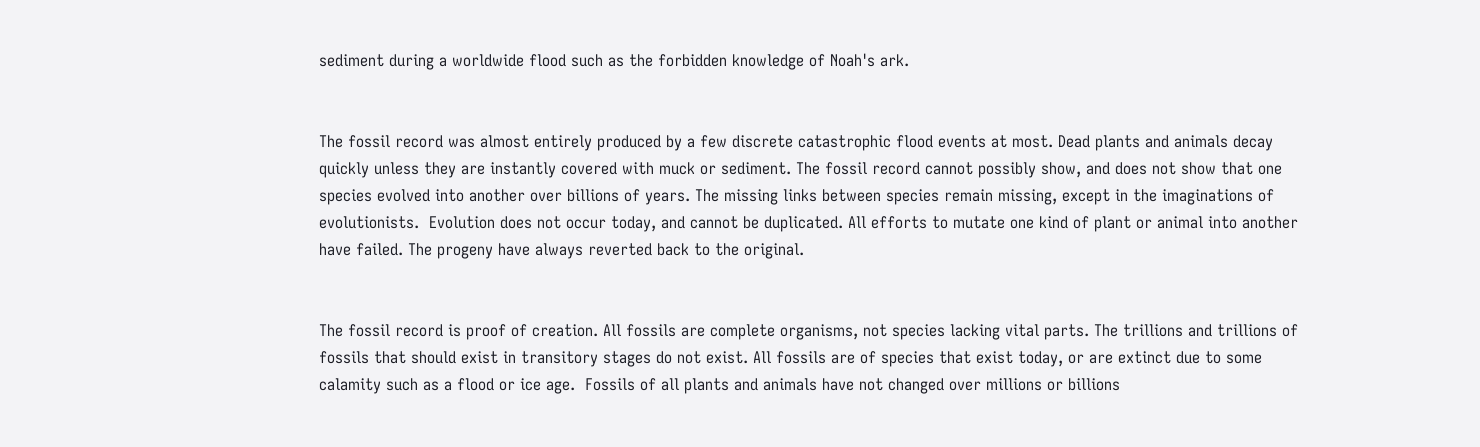sediment during a worldwide flood such as the forbidden knowledge of Noah's ark.


The fossil record was almost entirely produced by a few discrete catastrophic flood events at most. Dead plants and animals decay quickly unless they are instantly covered with muck or sediment. The fossil record cannot possibly show, and does not show that one species evolved into another over billions of years. The missing links between species remain missing, except in the imaginations of evolutionists.  Evolution does not occur today, and cannot be duplicated. All efforts to mutate one kind of plant or animal into another have failed. The progeny have always reverted back to the original.


The fossil record is proof of creation. All fossils are complete organisms, not species lacking vital parts. The trillions and trillions of fossils that should exist in transitory stages do not exist. All fossils are of species that exist today, or are extinct due to some calamity such as a flood or ice age.  Fossils of all plants and animals have not changed over millions or billions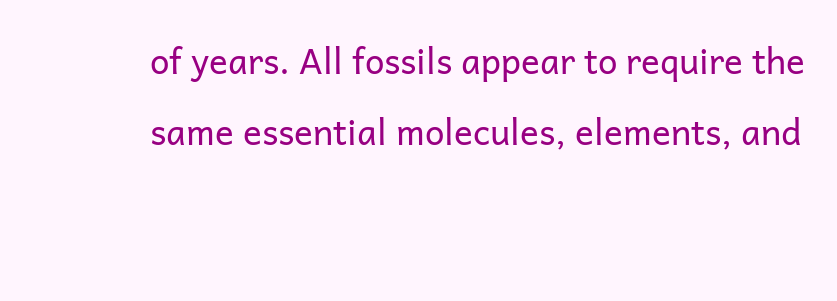of years. All fossils appear to require the same essential molecules, elements, and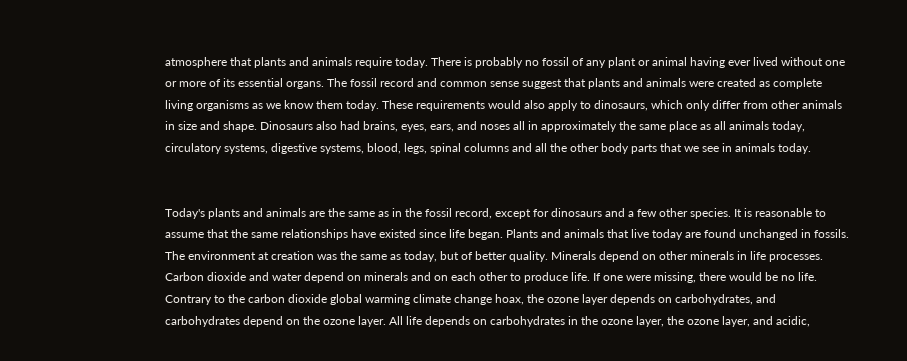atmosphere that plants and animals require today. There is probably no fossil of any plant or animal having ever lived without one or more of its essential organs. The fossil record and common sense suggest that plants and animals were created as complete living organisms as we know them today. These requirements would also apply to dinosaurs, which only differ from other animals in size and shape. Dinosaurs also had brains, eyes, ears, and noses all in approximately the same place as all animals today, circulatory systems, digestive systems, blood, legs, spinal columns and all the other body parts that we see in animals today.


Today's plants and animals are the same as in the fossil record, except for dinosaurs and a few other species. It is reasonable to assume that the same relationships have existed since life began. Plants and animals that live today are found unchanged in fossils. The environment at creation was the same as today, but of better quality. Minerals depend on other minerals in life processes. Carbon dioxide and water depend on minerals and on each other to produce life. If one were missing, there would be no life. Contrary to the carbon dioxide global warming climate change hoax, the ozone layer depends on carbohydrates, and carbohydrates depend on the ozone layer. All life depends on carbohydrates in the ozone layer, the ozone layer, and acidic,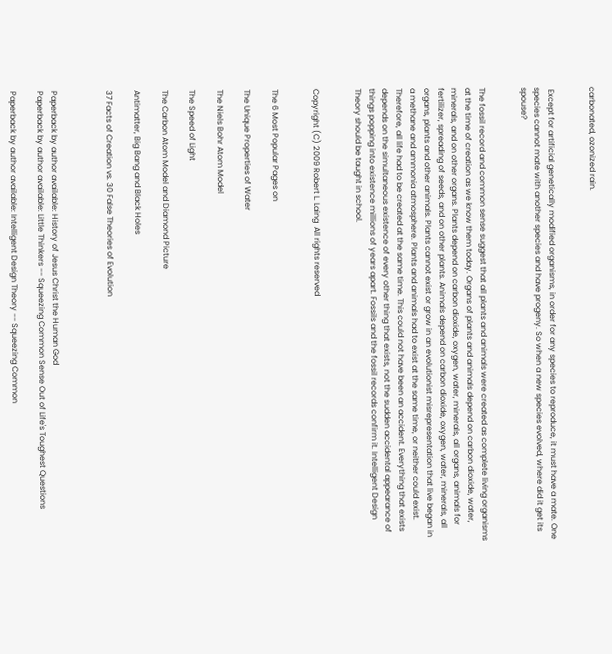carbonated, ozonized rain.


 Except for artificial genetically modified organisms, in order for any species to reproduce, it must have a mate. One species cannot mate with another species and have progeny. So when a new species evolved, where did it get its spouse?


The fossil record and common sense suggest that all plants and animals were created as complete living organisms at the time of creation as we know them today. Organs of plants and animals depend on carbon dioxide, water, minerals, and on other organs. Plants depend on carbon dioxide, oxygen, water, minerals, all organs, animals for fertilizer, spreading of seeds, and on other plants. Animals depend on carbon dioxide, oxygen, water, minerals, all organs, plants and other animals. Plants cannot exist or grow in an evolutionist misrepresentation that live began in a methane and ammonia atmosphere. Plants and animals had to exist at the same time, or neither could exist. Therefore, all life had to be created at the same time. This could not have been an accident. Everything that exists depends on the simultaneous existence of every other thing that exists, not the sudden accidental appearance of things popping into existence millions of years apart. Fossils and the fossil records confirm it. Intelligent Design Theory should be taught in school.


Copyright (C) 2009 Robert L. Laing  All rights reserved


The 6 Most Popular Pages on

The Unique Properties of Water

The Niels Bohr Atom Model

The Speed of Light

The Carbon Atom Model and Diamond Picture

Antimatter, Big Bang and Black Holes

37 Facts of Creation vs. 30 False Theories of Evolution



Paperback by author available: History of Jesus Christ the Human God
Paperback by author available: Little Thinkers -- Squeezing Common Sense Out of Life's Toughest Questions

Paperback by author available: Intelligent Design Theory -- Squeezing Common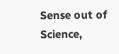Sense out of Science,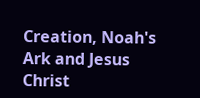Creation, Noah's Ark and Jesus Christ